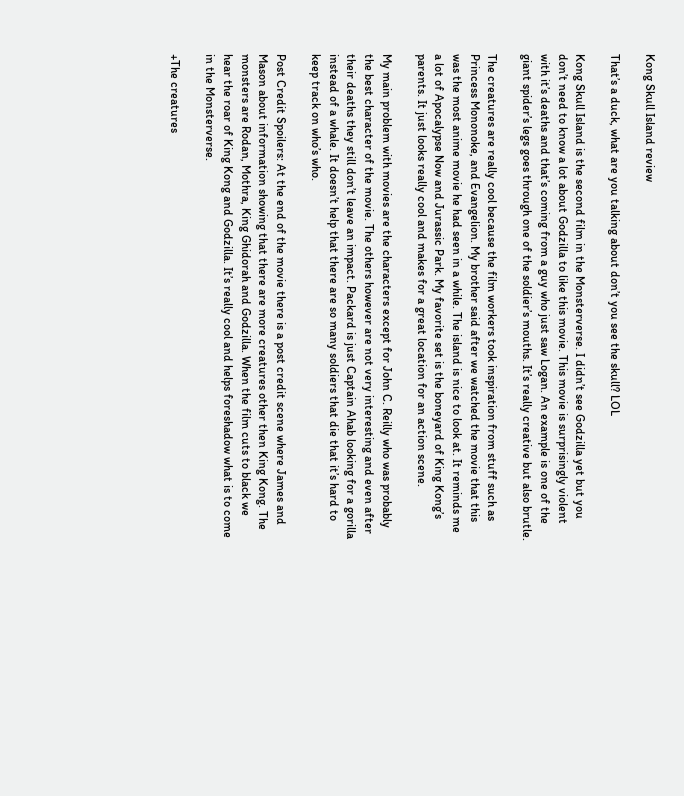Kong Skull Island review

That’s a duck, what are you talking about don’t you see the skull? LOL

Kong Skull Island is the second film in the Monsterverse. I didn’t see Godzilla yet but you don’t need to know a lot about Godzilla to like this movie. This movie is surprisingly violent with it’s deaths and that’s coming from a guy who just saw Logan. An example is one of the giant spider’s legs goes through one of the soldier’s mouths. It’s really creative but also brutle.

The creatures are really cool because the film workers took inspiration from stuff such as Princess Mononoke, and Evangelion. My brother said after we watched the movie that this was the most anime movie he had seen in a while. The island is nice to look at. It reminds me a lot of Apocalypse Now and Jurassic Park. My favorite set is the boneyard of King Kong’s parents. It just looks really cool and makes for a great location for an action scene.

My main problem with movies are the characters except for John C. Reilly who was probably the best character of the movie. The others however are not very interesting and even after their deaths they still don’t leave an impact. Packard is just Captain Ahab looking for a gorilla instead of a whale. It doesn’t help that there are so many soldiers that die that it’s hard to keep track on who’s who.

Post Credit Spoilers: At the end of the movie there is a post credit scene where James and Mason about information showing that there are more creatures other then King Kong. The monsters are Rodan, Mothra, King Ghidorah and Godzilla. When the film cuts to black we hear the roar of King Kong and Godzilla. It’s really cool and helps foreshadow what is to come in the Monsterverse.

+The creatures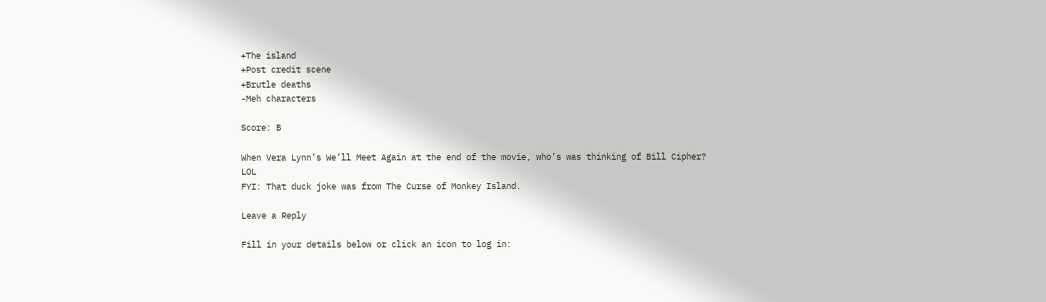+The island
+Post credit scene
+Brutle deaths
-Meh characters

Score: B

When Vera Lynn’s We’ll Meet Again at the end of the movie, who’s was thinking of Bill Cipher? LOL
FYI: That duck joke was from The Curse of Monkey Island.

Leave a Reply

Fill in your details below or click an icon to log in: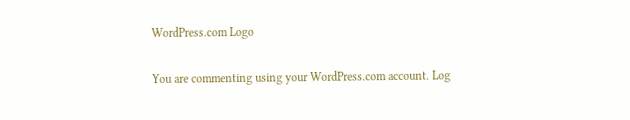WordPress.com Logo

You are commenting using your WordPress.com account. Log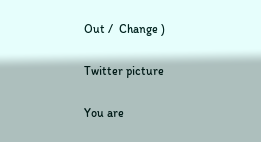Out /  Change )

Twitter picture

You are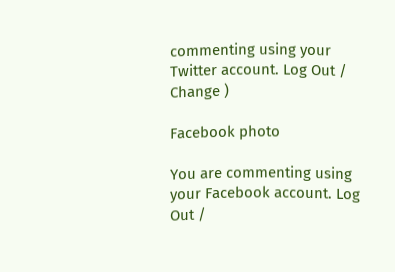commenting using your Twitter account. Log Out /  Change )

Facebook photo

You are commenting using your Facebook account. Log Out /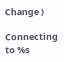Change )

Connecting to %s